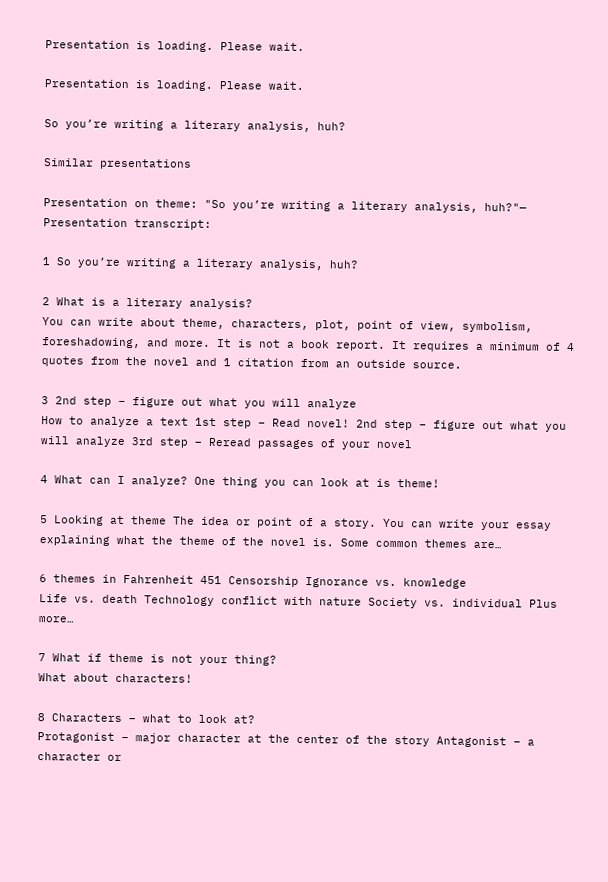Presentation is loading. Please wait.

Presentation is loading. Please wait.

So you’re writing a literary analysis, huh?

Similar presentations

Presentation on theme: "So you’re writing a literary analysis, huh?"— Presentation transcript:

1 So you’re writing a literary analysis, huh?

2 What is a literary analysis?
You can write about theme, characters, plot, point of view, symbolism, foreshadowing, and more. It is not a book report. It requires a minimum of 4 quotes from the novel and 1 citation from an outside source.

3 2nd step – figure out what you will analyze
How to analyze a text 1st step – Read novel! 2nd step – figure out what you will analyze 3rd step – Reread passages of your novel

4 What can I analyze? One thing you can look at is theme!

5 Looking at theme The idea or point of a story. You can write your essay explaining what the theme of the novel is. Some common themes are…

6 themes in Fahrenheit 451 Censorship Ignorance vs. knowledge
Life vs. death Technology conflict with nature Society vs. individual Plus more…

7 What if theme is not your thing?
What about characters!

8 Characters – what to look at?
Protagonist – major character at the center of the story Antagonist – a character or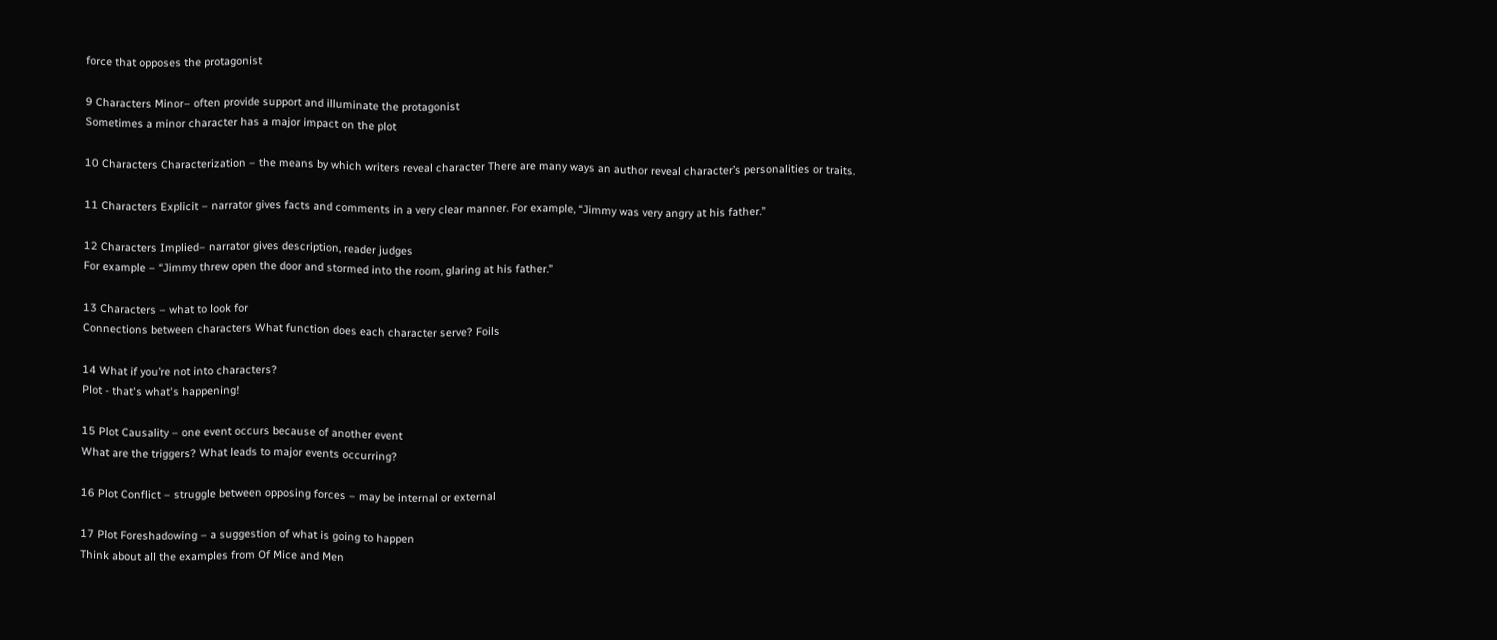force that opposes the protagonist

9 Characters Minor– often provide support and illuminate the protagonist
Sometimes a minor character has a major impact on the plot

10 Characters Characterization – the means by which writers reveal character There are many ways an author reveal character’s personalities or traits.

11 Characters Explicit – narrator gives facts and comments in a very clear manner. For example, “Jimmy was very angry at his father.”

12 Characters Implied– narrator gives description, reader judges
For example – “Jimmy threw open the door and stormed into the room, glaring at his father.”

13 Characters – what to look for
Connections between characters What function does each character serve? Foils

14 What if you’re not into characters?
Plot - that's what's happening!

15 Plot Causality – one event occurs because of another event
What are the triggers? What leads to major events occurring?

16 Plot Conflict – struggle between opposing forces – may be internal or external

17 Plot Foreshadowing – a suggestion of what is going to happen
Think about all the examples from Of Mice and Men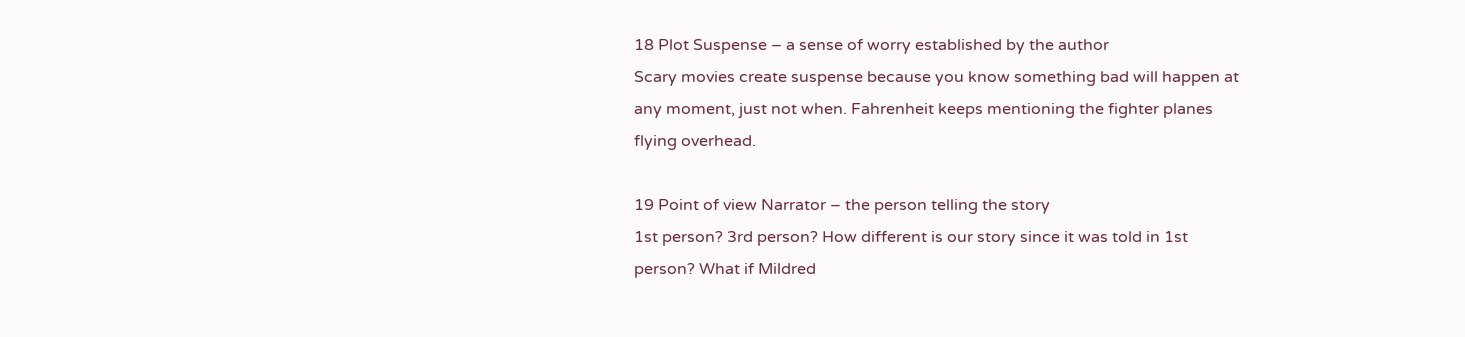18 Plot Suspense – a sense of worry established by the author
Scary movies create suspense because you know something bad will happen at any moment, just not when. Fahrenheit keeps mentioning the fighter planes flying overhead.

19 Point of view Narrator – the person telling the story
1st person? 3rd person? How different is our story since it was told in 1st person? What if Mildred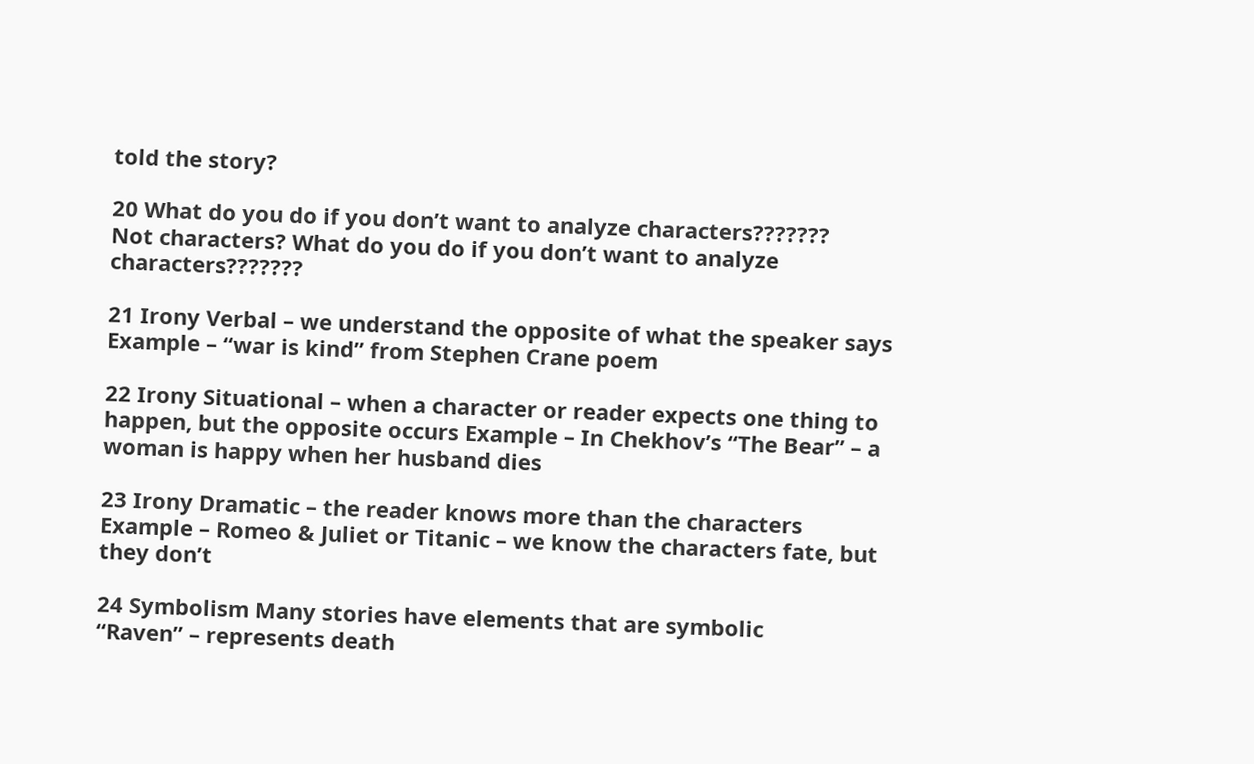told the story?

20 What do you do if you don’t want to analyze characters???????
Not characters? What do you do if you don’t want to analyze characters???????

21 Irony Verbal – we understand the opposite of what the speaker says
Example – “war is kind” from Stephen Crane poem

22 Irony Situational – when a character or reader expects one thing to happen, but the opposite occurs Example – In Chekhov’s “The Bear” – a woman is happy when her husband dies

23 Irony Dramatic – the reader knows more than the characters
Example – Romeo & Juliet or Titanic – we know the characters fate, but they don’t

24 Symbolism Many stories have elements that are symbolic
“Raven” – represents death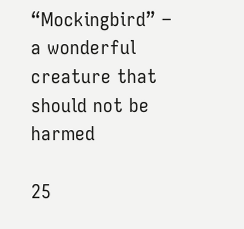“Mockingbird” – a wonderful creature that should not be harmed

25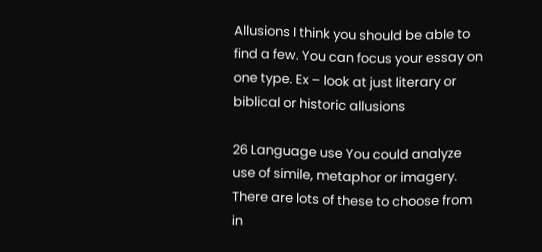Allusions I think you should be able to find a few. You can focus your essay on one type. Ex – look at just literary or biblical or historic allusions

26 Language use You could analyze use of simile, metaphor or imagery.
There are lots of these to choose from in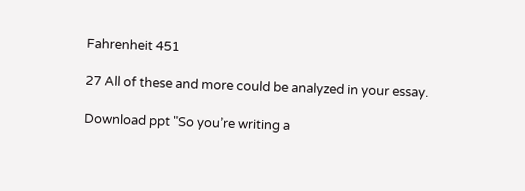Fahrenheit 451

27 All of these and more could be analyzed in your essay.

Download ppt "So you’re writing a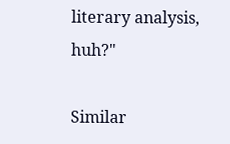literary analysis, huh?"

Similar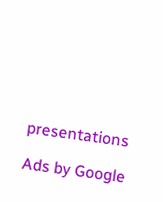presentations

Ads by Google